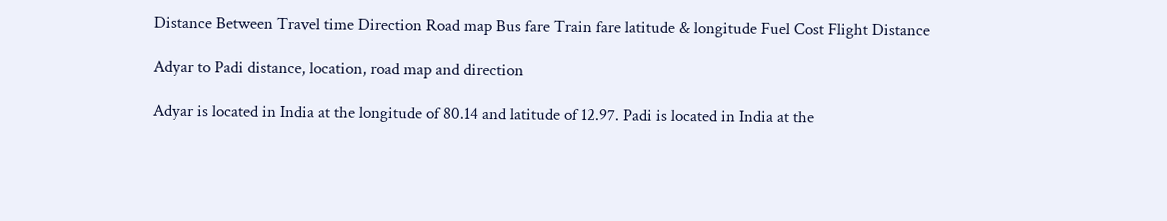Distance Between Travel time Direction Road map Bus fare Train fare latitude & longitude Fuel Cost Flight Distance

Adyar to Padi distance, location, road map and direction

Adyar is located in India at the longitude of 80.14 and latitude of 12.97. Padi is located in India at the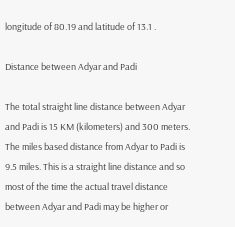longitude of 80.19 and latitude of 13.1 .

Distance between Adyar and Padi

The total straight line distance between Adyar and Padi is 15 KM (kilometers) and 300 meters. The miles based distance from Adyar to Padi is 9.5 miles. This is a straight line distance and so most of the time the actual travel distance between Adyar and Padi may be higher or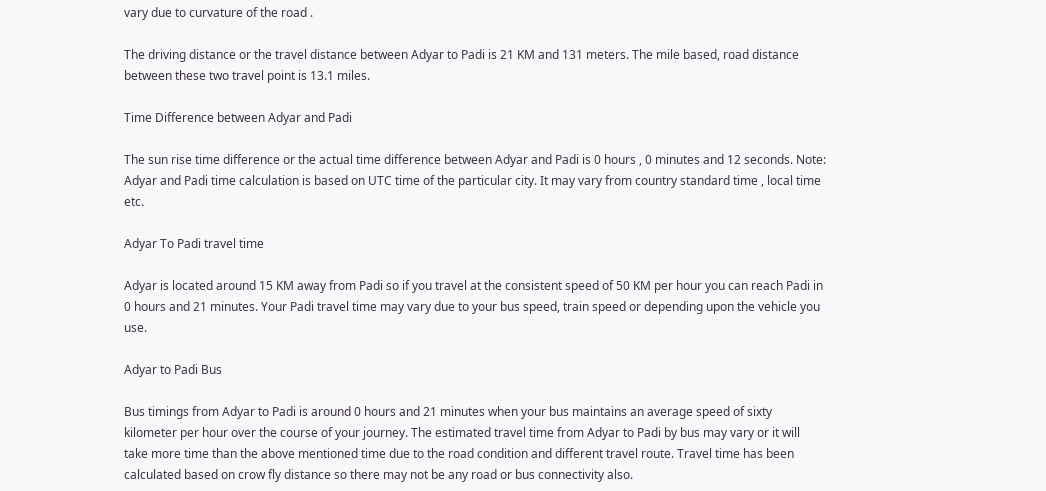vary due to curvature of the road .

The driving distance or the travel distance between Adyar to Padi is 21 KM and 131 meters. The mile based, road distance between these two travel point is 13.1 miles.

Time Difference between Adyar and Padi

The sun rise time difference or the actual time difference between Adyar and Padi is 0 hours , 0 minutes and 12 seconds. Note: Adyar and Padi time calculation is based on UTC time of the particular city. It may vary from country standard time , local time etc.

Adyar To Padi travel time

Adyar is located around 15 KM away from Padi so if you travel at the consistent speed of 50 KM per hour you can reach Padi in 0 hours and 21 minutes. Your Padi travel time may vary due to your bus speed, train speed or depending upon the vehicle you use.

Adyar to Padi Bus

Bus timings from Adyar to Padi is around 0 hours and 21 minutes when your bus maintains an average speed of sixty kilometer per hour over the course of your journey. The estimated travel time from Adyar to Padi by bus may vary or it will take more time than the above mentioned time due to the road condition and different travel route. Travel time has been calculated based on crow fly distance so there may not be any road or bus connectivity also.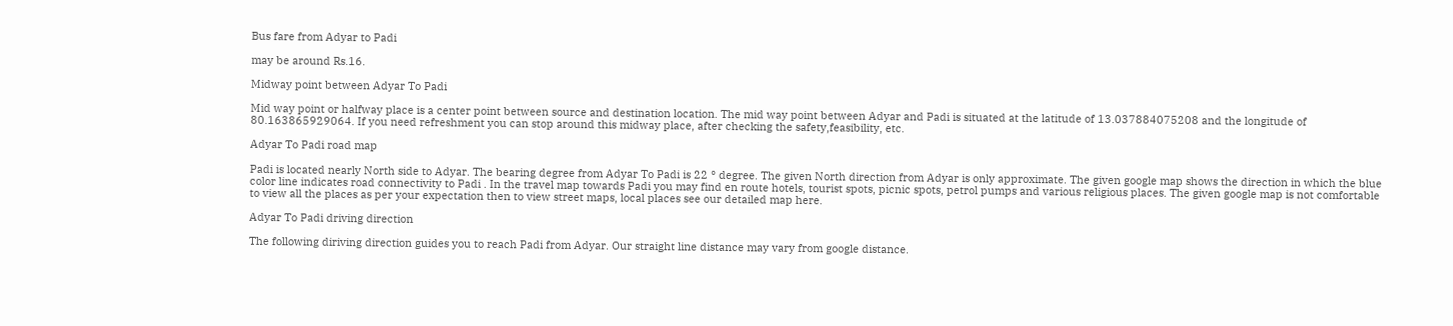Bus fare from Adyar to Padi

may be around Rs.16.

Midway point between Adyar To Padi

Mid way point or halfway place is a center point between source and destination location. The mid way point between Adyar and Padi is situated at the latitude of 13.037884075208 and the longitude of 80.163865929064. If you need refreshment you can stop around this midway place, after checking the safety,feasibility, etc.

Adyar To Padi road map

Padi is located nearly North side to Adyar. The bearing degree from Adyar To Padi is 22 ° degree. The given North direction from Adyar is only approximate. The given google map shows the direction in which the blue color line indicates road connectivity to Padi . In the travel map towards Padi you may find en route hotels, tourist spots, picnic spots, petrol pumps and various religious places. The given google map is not comfortable to view all the places as per your expectation then to view street maps, local places see our detailed map here.

Adyar To Padi driving direction

The following diriving direction guides you to reach Padi from Adyar. Our straight line distance may vary from google distance.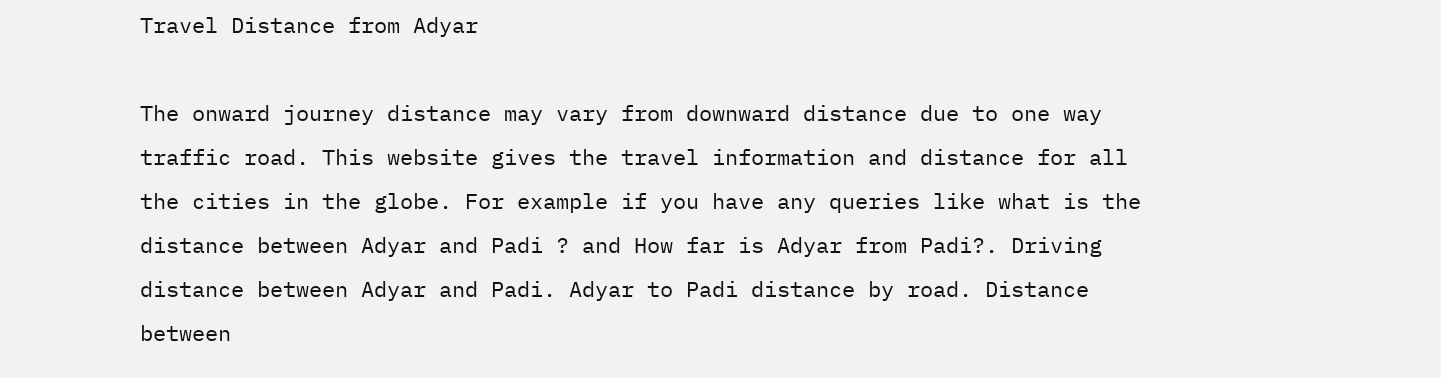Travel Distance from Adyar

The onward journey distance may vary from downward distance due to one way traffic road. This website gives the travel information and distance for all the cities in the globe. For example if you have any queries like what is the distance between Adyar and Padi ? and How far is Adyar from Padi?. Driving distance between Adyar and Padi. Adyar to Padi distance by road. Distance between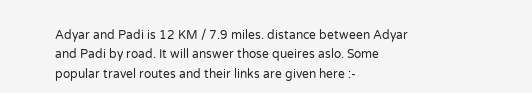Adyar and Padi is 12 KM / 7.9 miles. distance between Adyar and Padi by road. It will answer those queires aslo. Some popular travel routes and their links are given here :-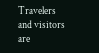Travelers and visitors are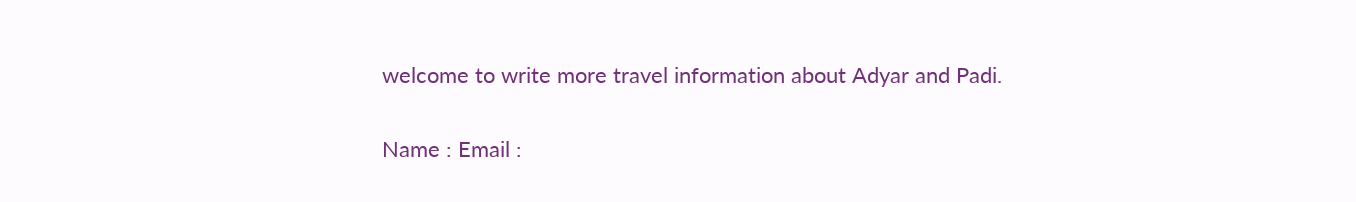welcome to write more travel information about Adyar and Padi.

Name : Email :